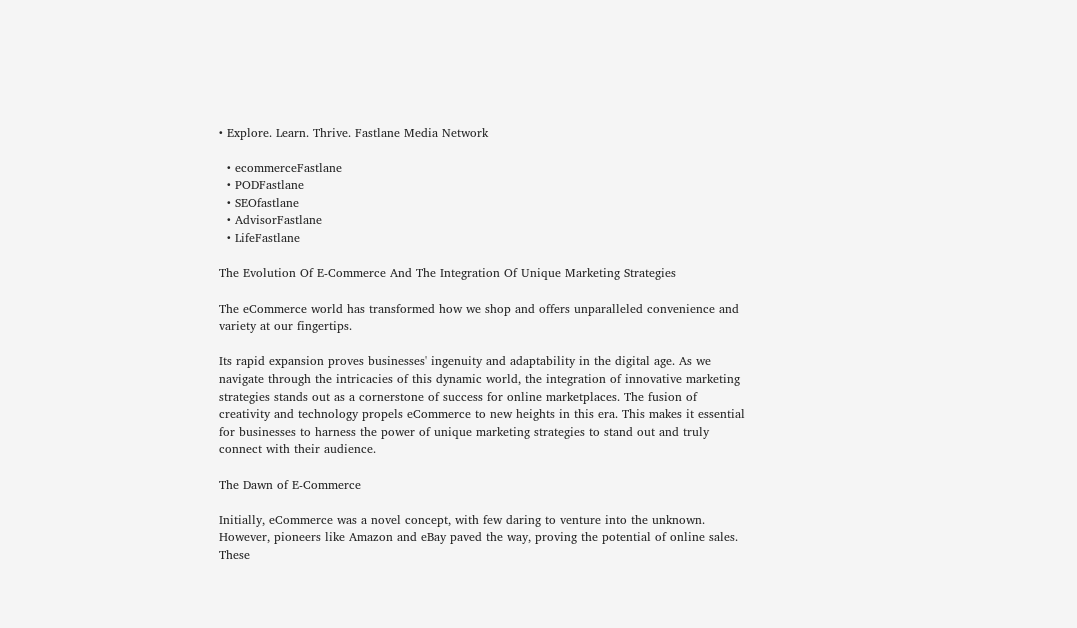• Explore. Learn. Thrive. Fastlane Media Network

  • ecommerceFastlane
  • PODFastlane
  • SEOfastlane
  • AdvisorFastlane
  • LifeFastlane

The Evolution Of E-Commerce And The Integration Of Unique Marketing Strategies

The eCommerce world has transformed how we shop and offers unparalleled convenience and variety at our fingertips.

Its rapid expansion proves businesses' ingenuity and adaptability in the digital age. As we navigate through the intricacies of this dynamic world, the integration of innovative marketing strategies stands out as a cornerstone of success for online marketplaces. The fusion of creativity and technology propels eCommerce to new heights in this era. This makes it essential for businesses to harness the power of unique marketing strategies to stand out and truly connect with their audience.

The Dawn of E-Commerce

Initially, eCommerce was a novel concept, with few daring to venture into the unknown. However, pioneers like Amazon and eBay paved the way, proving the potential of online sales. These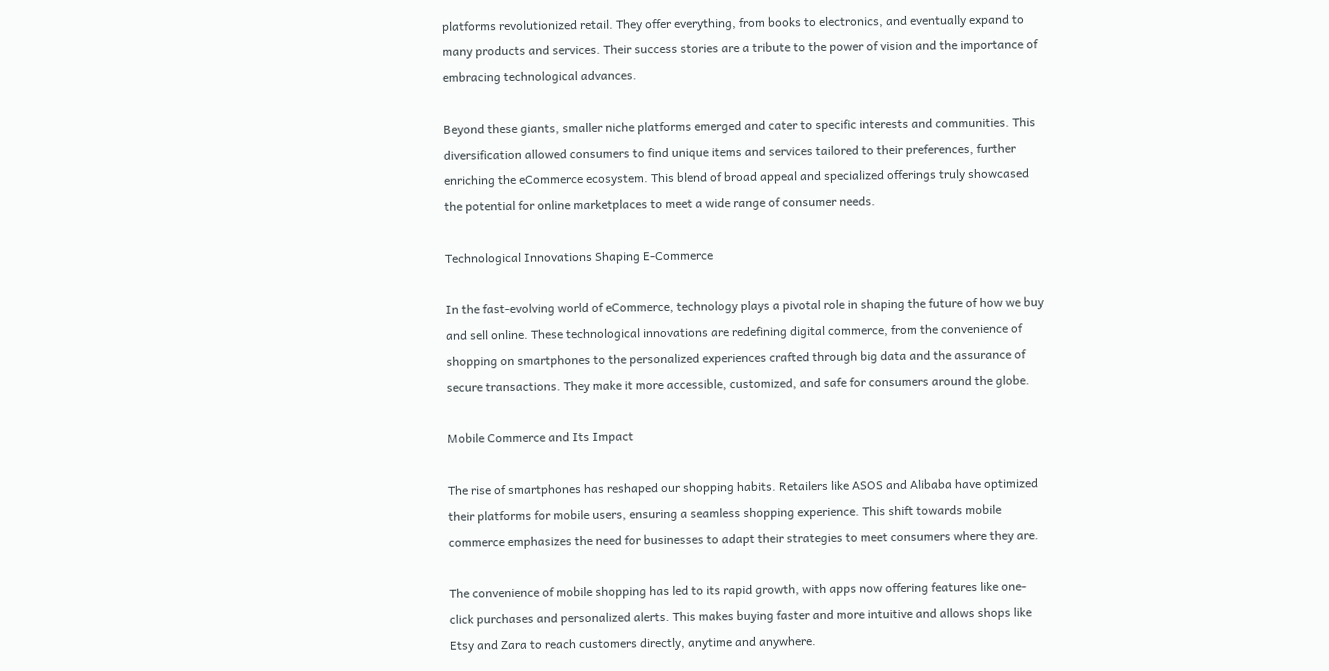platforms revolutionized retail. They offer everything, from books to electronics, and eventually expand to many products and services. Their success stories are a tribute to the power of vision and the importance of embracing technological advances.

Beyond these giants, smaller niche platforms emerged and cater to specific interests and communities. This diversification allowed consumers to find unique items and services tailored to their preferences, further enriching the eCommerce ecosystem. This blend of broad appeal and specialized offerings truly showcased the potential for online marketplaces to meet a wide range of consumer needs.

Technological Innovations Shaping E-Commerce

In the fast-evolving world of eCommerce, technology plays a pivotal role in shaping the future of how we buy and sell online. These technological innovations are redefining digital commerce, from the convenience of shopping on smartphones to the personalized experiences crafted through big data and the assurance of secure transactions. They make it more accessible, customized, and safe for consumers around the globe.

Mobile Commerce and Its Impact

The rise of smartphones has reshaped our shopping habits. Retailers like ASOS and Alibaba have optimized their platforms for mobile users, ensuring a seamless shopping experience. This shift towards mobile commerce emphasizes the need for businesses to adapt their strategies to meet consumers where they are.

The convenience of mobile shopping has led to its rapid growth, with apps now offering features like one-click purchases and personalized alerts. This makes buying faster and more intuitive and allows shops like Etsy and Zara to reach customers directly, anytime and anywhere.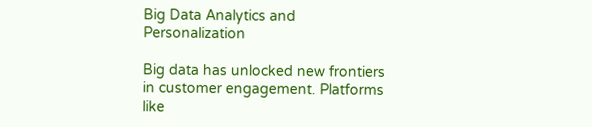Big Data Analytics and Personalization

Big data has unlocked new frontiers in customer engagement. Platforms like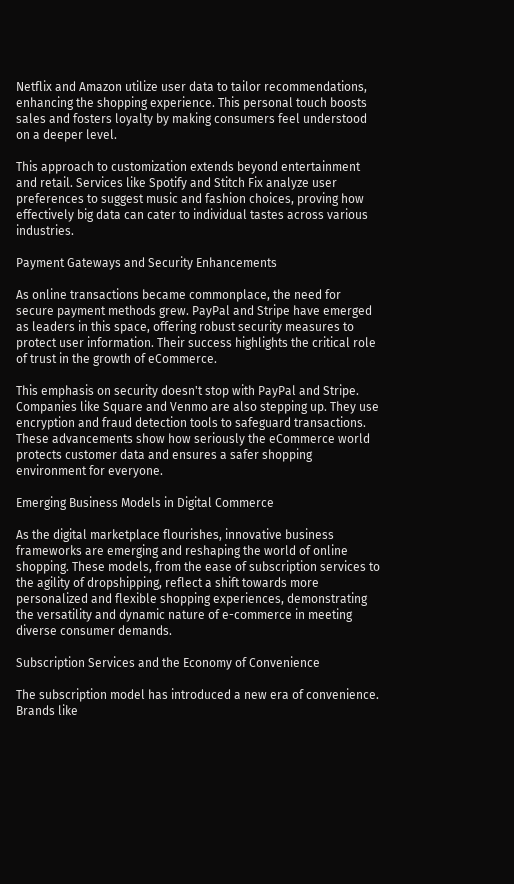Netflix and Amazon utilize user data to tailor recommendations, enhancing the shopping experience. This personal touch boosts sales and fosters loyalty by making consumers feel understood on a deeper level.

This approach to customization extends beyond entertainment and retail. Services like Spotify and Stitch Fix analyze user preferences to suggest music and fashion choices, proving how effectively big data can cater to individual tastes across various industries.

Payment Gateways and Security Enhancements

As online transactions became commonplace, the need for secure payment methods grew. PayPal and Stripe have emerged as leaders in this space, offering robust security measures to protect user information. Their success highlights the critical role of trust in the growth of eCommerce.

This emphasis on security doesn't stop with PayPal and Stripe. Companies like Square and Venmo are also stepping up. They use encryption and fraud detection tools to safeguard transactions. These advancements show how seriously the eCommerce world protects customer data and ensures a safer shopping environment for everyone.

Emerging Business Models in Digital Commerce

As the digital marketplace flourishes, innovative business frameworks are emerging and reshaping the world of online shopping. These models, from the ease of subscription services to the agility of dropshipping, reflect a shift towards more personalized and flexible shopping experiences, demonstrating the versatility and dynamic nature of e-commerce in meeting diverse consumer demands.

Subscription Services and the Economy of Convenience

The subscription model has introduced a new era of convenience. Brands like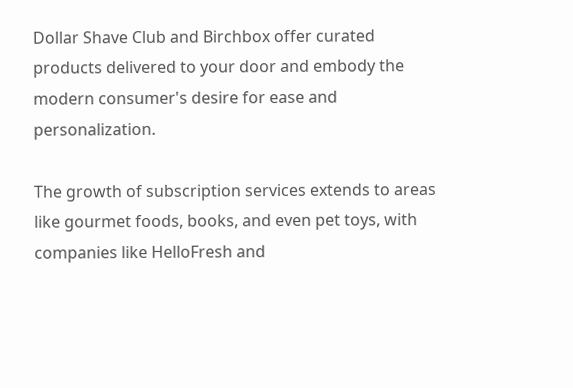Dollar Shave Club and Birchbox offer curated products delivered to your door and embody the modern consumer's desire for ease and personalization.

The growth of subscription services extends to areas like gourmet foods, books, and even pet toys, with companies like HelloFresh and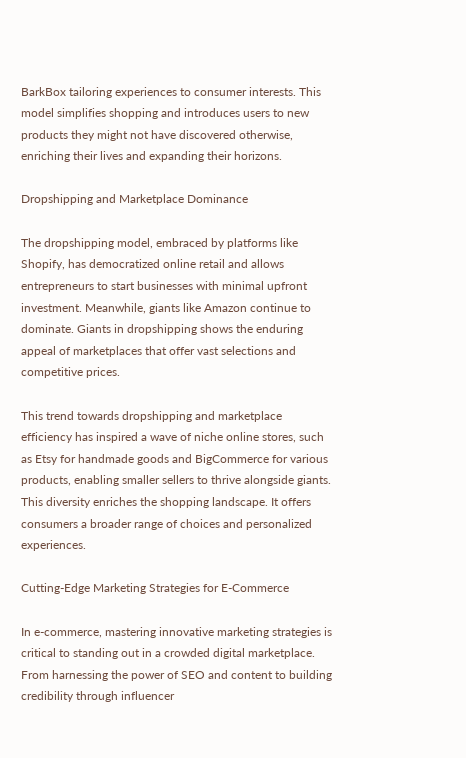BarkBox tailoring experiences to consumer interests. This model simplifies shopping and introduces users to new products they might not have discovered otherwise, enriching their lives and expanding their horizons.

Dropshipping and Marketplace Dominance

The dropshipping model, embraced by platforms like Shopify, has democratized online retail and allows entrepreneurs to start businesses with minimal upfront investment. Meanwhile, giants like Amazon continue to dominate. Giants in dropshipping shows the enduring appeal of marketplaces that offer vast selections and competitive prices.

This trend towards dropshipping and marketplace efficiency has inspired a wave of niche online stores, such as Etsy for handmade goods and BigCommerce for various products, enabling smaller sellers to thrive alongside giants. This diversity enriches the shopping landscape. It offers consumers a broader range of choices and personalized experiences.

Cutting-Edge Marketing Strategies for E-Commerce

In e-commerce, mastering innovative marketing strategies is critical to standing out in a crowded digital marketplace. From harnessing the power of SEO and content to building credibility through influencer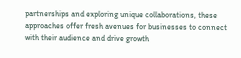partnerships and exploring unique collaborations, these approaches offer fresh avenues for businesses to connect with their audience and drive growth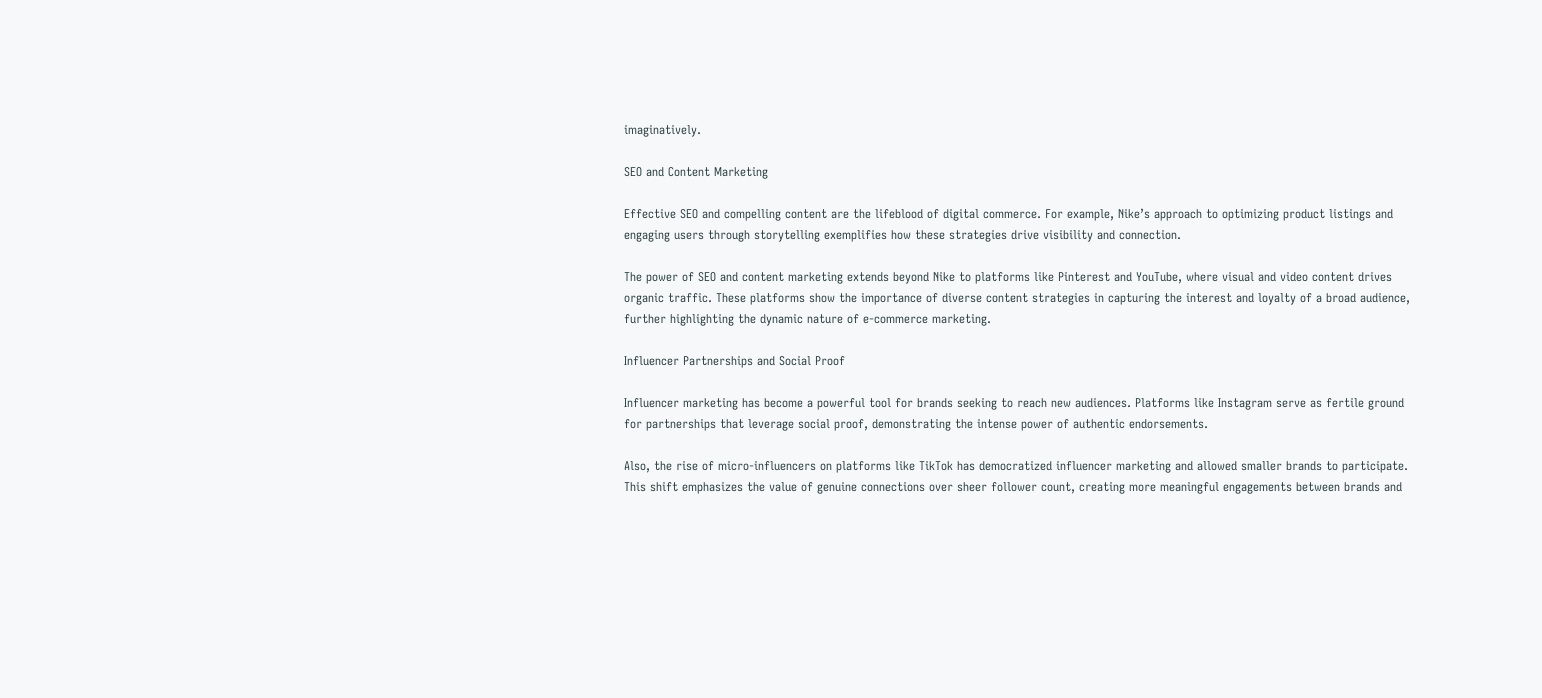imaginatively.

SEO and Content Marketing

Effective SEO and compelling content are the lifeblood of digital commerce. For example, Nike’s approach to optimizing product listings and engaging users through storytelling exemplifies how these strategies drive visibility and connection.

The power of SEO and content marketing extends beyond Nike to platforms like Pinterest and YouTube, where visual and video content drives organic traffic. These platforms show the importance of diverse content strategies in capturing the interest and loyalty of a broad audience, further highlighting the dynamic nature of e-commerce marketing.

Influencer Partnerships and Social Proof

Influencer marketing has become a powerful tool for brands seeking to reach new audiences. Platforms like Instagram serve as fertile ground for partnerships that leverage social proof, demonstrating the intense power of authentic endorsements.

Also, the rise of micro-influencers on platforms like TikTok has democratized influencer marketing and allowed smaller brands to participate. This shift emphasizes the value of genuine connections over sheer follower count, creating more meaningful engagements between brands and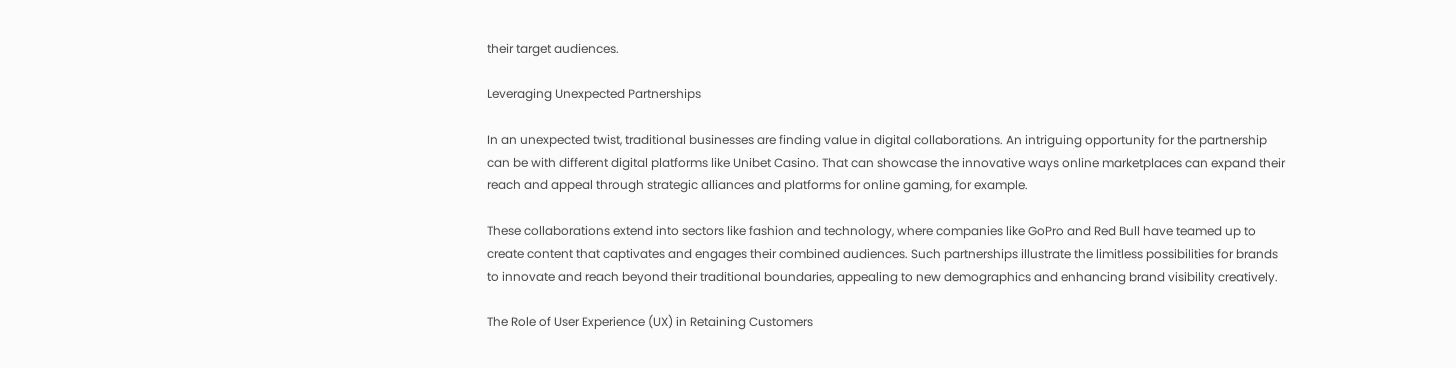their target audiences.

Leveraging Unexpected Partnerships

In an unexpected twist, traditional businesses are finding value in digital collaborations. An intriguing opportunity for the partnership can be with different digital platforms like Unibet Casino. That can showcase the innovative ways online marketplaces can expand their reach and appeal through strategic alliances and platforms for online gaming, for example.

These collaborations extend into sectors like fashion and technology, where companies like GoPro and Red Bull have teamed up to create content that captivates and engages their combined audiences. Such partnerships illustrate the limitless possibilities for brands to innovate and reach beyond their traditional boundaries, appealing to new demographics and enhancing brand visibility creatively.

The Role of User Experience (UX) in Retaining Customers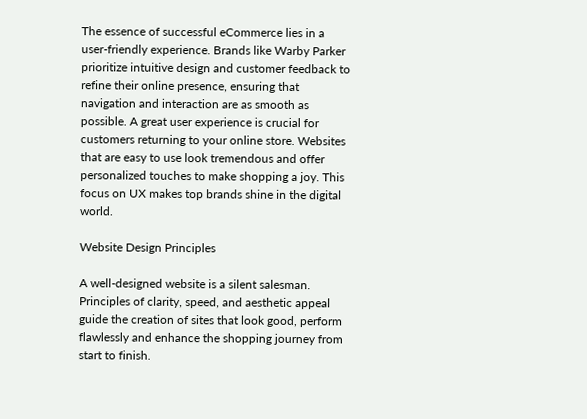The essence of successful eCommerce lies in a user-friendly experience. Brands like Warby Parker prioritize intuitive design and customer feedback to refine their online presence, ensuring that navigation and interaction are as smooth as possible. A great user experience is crucial for customers returning to your online store. Websites that are easy to use look tremendous and offer personalized touches to make shopping a joy. This focus on UX makes top brands shine in the digital world.

Website Design Principles

A well-designed website is a silent salesman. Principles of clarity, speed, and aesthetic appeal guide the creation of sites that look good, perform flawlessly and enhance the shopping journey from start to finish.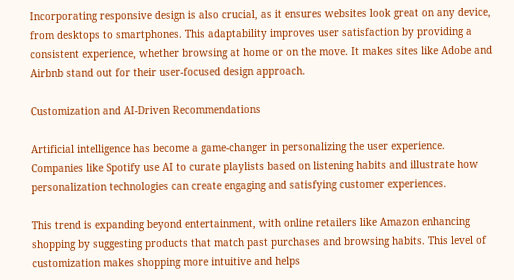Incorporating responsive design is also crucial, as it ensures websites look great on any device, from desktops to smartphones. This adaptability improves user satisfaction by providing a consistent experience, whether browsing at home or on the move. It makes sites like Adobe and Airbnb stand out for their user-focused design approach.

Customization and AI-Driven Recommendations

Artificial intelligence has become a game-changer in personalizing the user experience. Companies like Spotify use AI to curate playlists based on listening habits and illustrate how personalization technologies can create engaging and satisfying customer experiences.

This trend is expanding beyond entertainment, with online retailers like Amazon enhancing shopping by suggesting products that match past purchases and browsing habits. This level of customization makes shopping more intuitive and helps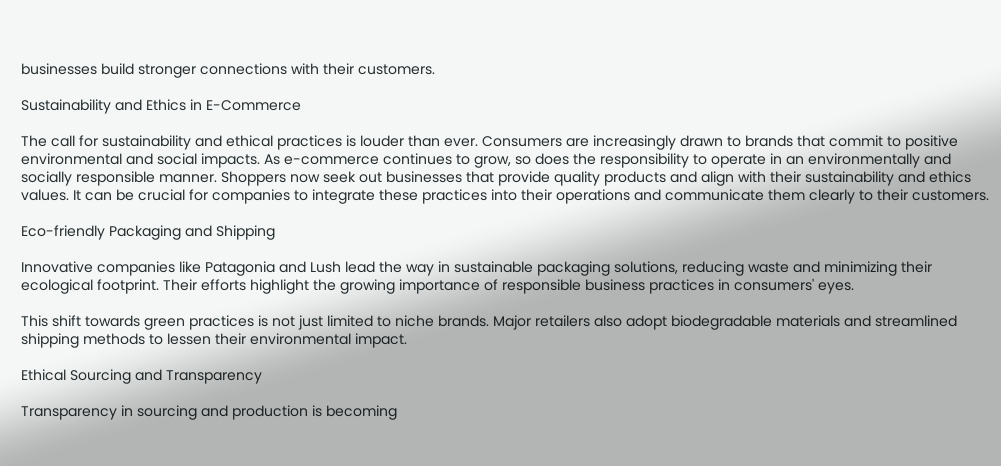businesses build stronger connections with their customers.

Sustainability and Ethics in E-Commerce

The call for sustainability and ethical practices is louder than ever. Consumers are increasingly drawn to brands that commit to positive environmental and social impacts. As e-commerce continues to grow, so does the responsibility to operate in an environmentally and socially responsible manner. Shoppers now seek out businesses that provide quality products and align with their sustainability and ethics values. It can be crucial for companies to integrate these practices into their operations and communicate them clearly to their customers.

Eco-friendly Packaging and Shipping

Innovative companies like Patagonia and Lush lead the way in sustainable packaging solutions, reducing waste and minimizing their ecological footprint. Their efforts highlight the growing importance of responsible business practices in consumers' eyes.

This shift towards green practices is not just limited to niche brands. Major retailers also adopt biodegradable materials and streamlined shipping methods to lessen their environmental impact.

Ethical Sourcing and Transparency

Transparency in sourcing and production is becoming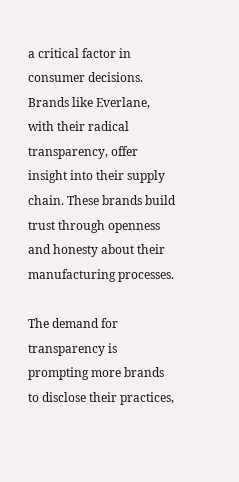a critical factor in consumer decisions. Brands like Everlane, with their radical transparency, offer insight into their supply chain. These brands build trust through openness and honesty about their manufacturing processes.

The demand for transparency is prompting more brands to disclose their practices,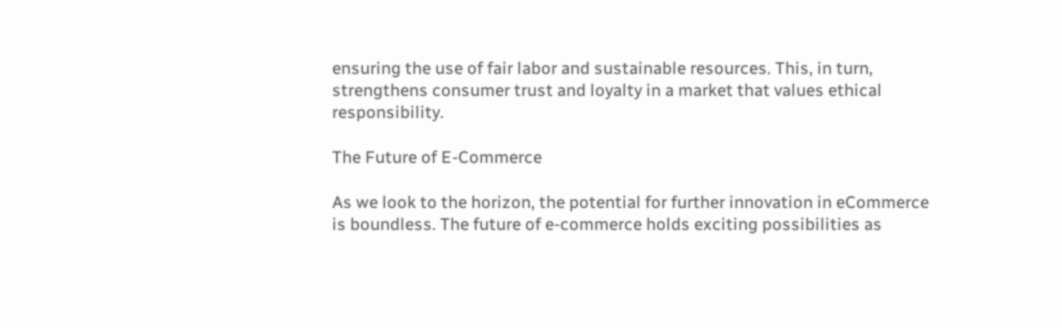ensuring the use of fair labor and sustainable resources. This, in turn, strengthens consumer trust and loyalty in a market that values ethical responsibility.

The Future of E-Commerce

As we look to the horizon, the potential for further innovation in eCommerce is boundless. The future of e-commerce holds exciting possibilities as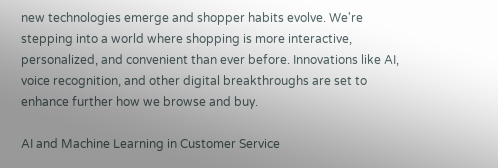new technologies emerge and shopper habits evolve. We're stepping into a world where shopping is more interactive, personalized, and convenient than ever before. Innovations like AI, voice recognition, and other digital breakthroughs are set to enhance further how we browse and buy.

AI and Machine Learning in Customer Service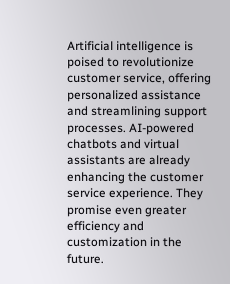Artificial intelligence is poised to revolutionize customer service, offering personalized assistance and streamlining support processes. AI-powered chatbots and virtual assistants are already enhancing the customer service experience. They promise even greater efficiency and customization in the future.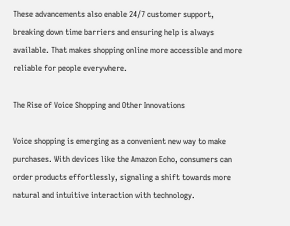These advancements also enable 24/7 customer support, breaking down time barriers and ensuring help is always available. That makes shopping online more accessible and more reliable for people everywhere.

The Rise of Voice Shopping and Other Innovations

Voice shopping is emerging as a convenient new way to make purchases. With devices like the Amazon Echo, consumers can order products effortlessly, signaling a shift towards more natural and intuitive interaction with technology.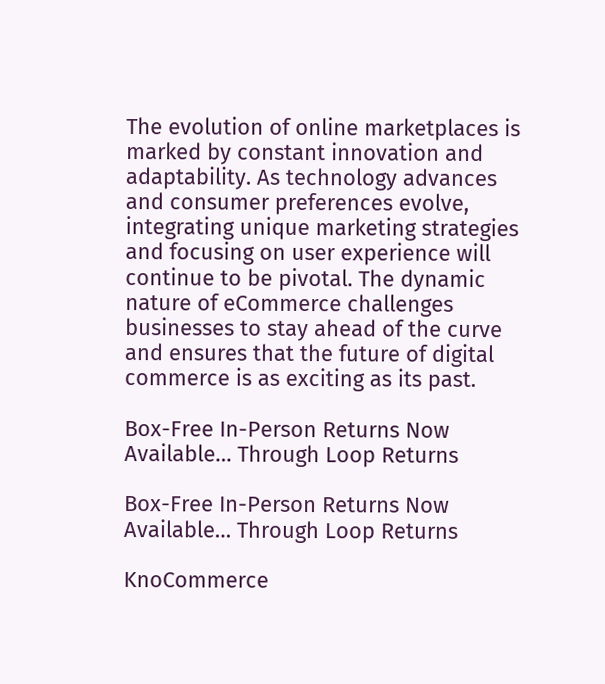The evolution of online marketplaces is marked by constant innovation and adaptability. As technology advances and consumer preferences evolve, integrating unique marketing strategies and focusing on user experience will continue to be pivotal. The dynamic nature of eCommerce challenges businesses to stay ahead of the curve and ensures that the future of digital commerce is as exciting as its past.

Box-Free In-Person Returns Now Available… Through Loop Returns

Box-Free In-Person Returns Now Available… Through Loop Returns

KnoCommerce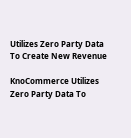Utilizes Zero Party Data To Create New Revenue

KnoCommerce Utilizes Zero Party Data To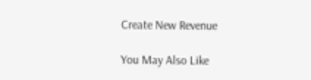Create New Revenue

You May Also Like